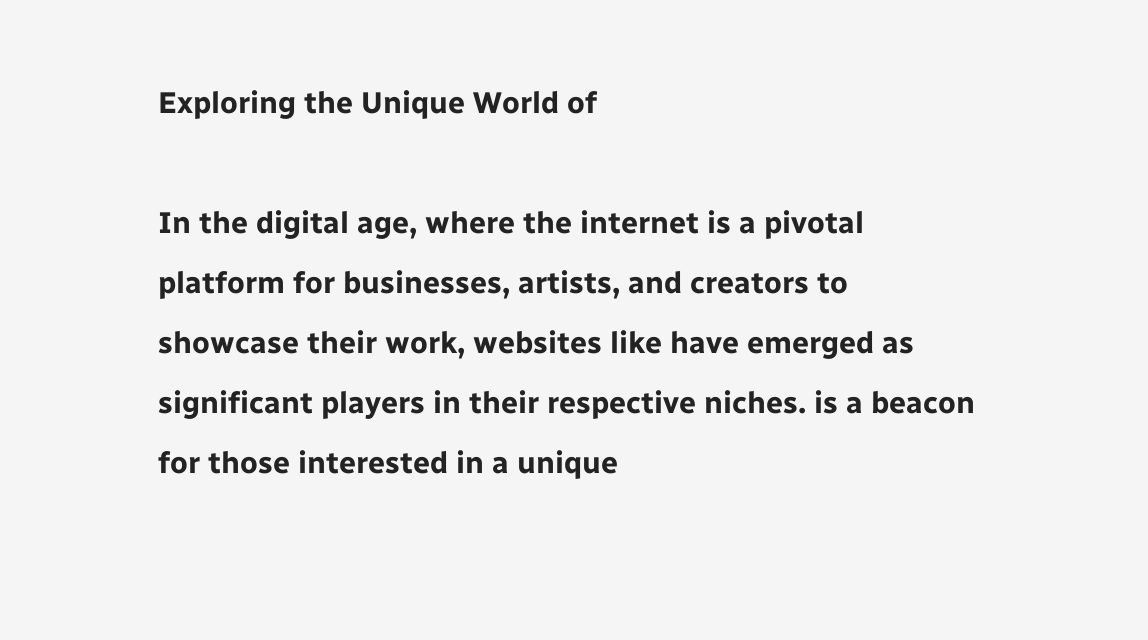Exploring the Unique World of

In the digital age, where the internet is a pivotal platform for businesses, artists, and creators to showcase their work, websites like have emerged as significant players in their respective niches. is a beacon for those interested in a unique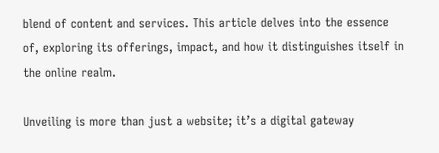blend of content and services. This article delves into the essence of, exploring its offerings, impact, and how it distinguishes itself in the online realm.

Unveiling is more than just a website; it’s a digital gateway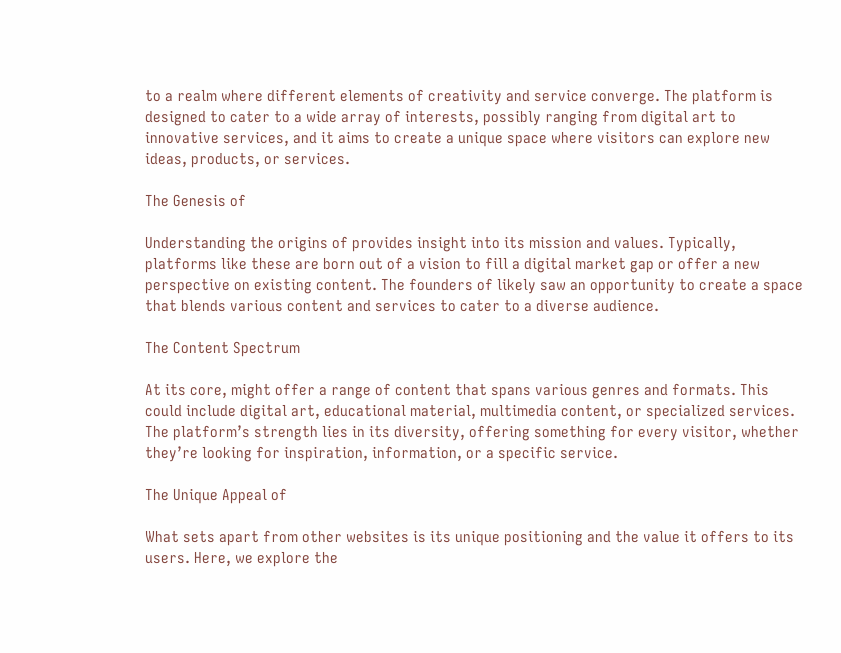to a realm where different elements of creativity and service converge. The platform is designed to cater to a wide array of interests, possibly ranging from digital art to innovative services, and it aims to create a unique space where visitors can explore new ideas, products, or services.

The Genesis of

Understanding the origins of provides insight into its mission and values. Typically, platforms like these are born out of a vision to fill a digital market gap or offer a new perspective on existing content. The founders of likely saw an opportunity to create a space that blends various content and services to cater to a diverse audience.

The Content Spectrum

At its core, might offer a range of content that spans various genres and formats. This could include digital art, educational material, multimedia content, or specialized services. The platform’s strength lies in its diversity, offering something for every visitor, whether they’re looking for inspiration, information, or a specific service.

The Unique Appeal of

What sets apart from other websites is its unique positioning and the value it offers to its users. Here, we explore the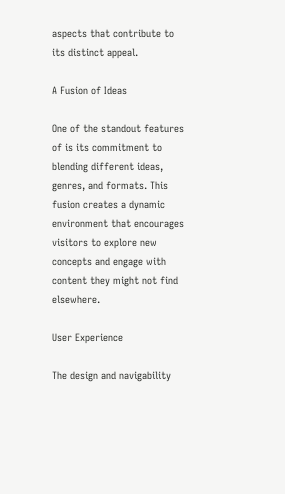aspects that contribute to its distinct appeal.

A Fusion of Ideas

One of the standout features of is its commitment to blending different ideas, genres, and formats. This fusion creates a dynamic environment that encourages visitors to explore new concepts and engage with content they might not find elsewhere.

User Experience

The design and navigability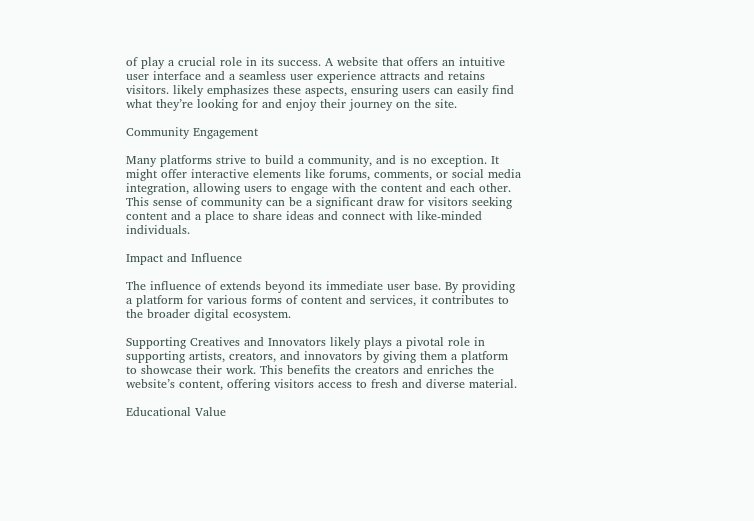of play a crucial role in its success. A website that offers an intuitive user interface and a seamless user experience attracts and retains visitors. likely emphasizes these aspects, ensuring users can easily find what they’re looking for and enjoy their journey on the site.

Community Engagement

Many platforms strive to build a community, and is no exception. It might offer interactive elements like forums, comments, or social media integration, allowing users to engage with the content and each other. This sense of community can be a significant draw for visitors seeking content and a place to share ideas and connect with like-minded individuals.

Impact and Influence

The influence of extends beyond its immediate user base. By providing a platform for various forms of content and services, it contributes to the broader digital ecosystem.

Supporting Creatives and Innovators likely plays a pivotal role in supporting artists, creators, and innovators by giving them a platform to showcase their work. This benefits the creators and enriches the website’s content, offering visitors access to fresh and diverse material.

Educational Value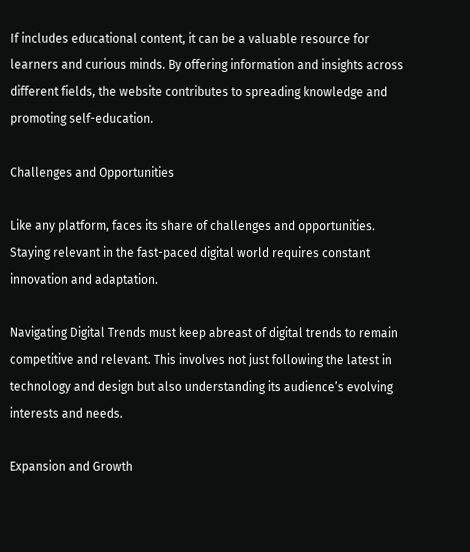If includes educational content, it can be a valuable resource for learners and curious minds. By offering information and insights across different fields, the website contributes to spreading knowledge and promoting self-education.

Challenges and Opportunities

Like any platform, faces its share of challenges and opportunities. Staying relevant in the fast-paced digital world requires constant innovation and adaptation.

Navigating Digital Trends must keep abreast of digital trends to remain competitive and relevant. This involves not just following the latest in technology and design but also understanding its audience’s evolving interests and needs.

Expansion and Growth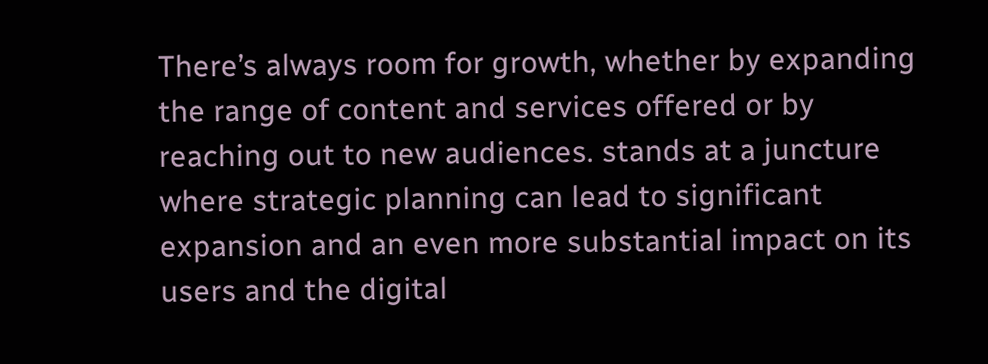There’s always room for growth, whether by expanding the range of content and services offered or by reaching out to new audiences. stands at a juncture where strategic planning can lead to significant expansion and an even more substantial impact on its users and the digital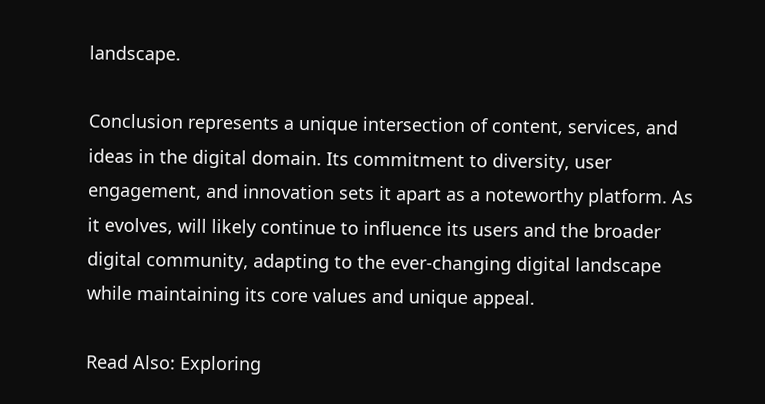landscape.

Conclusion represents a unique intersection of content, services, and ideas in the digital domain. Its commitment to diversity, user engagement, and innovation sets it apart as a noteworthy platform. As it evolves, will likely continue to influence its users and the broader digital community, adapting to the ever-changing digital landscape while maintaining its core values and unique appeal.

Read Also: Exploring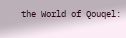the World of Qouqel: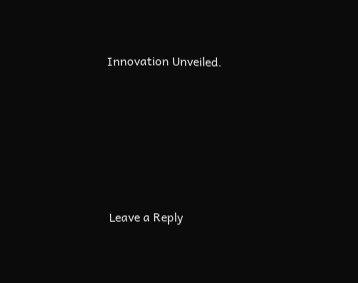Innovation Unveiled.






Leave a Reply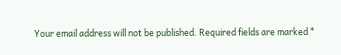Your email address will not be published. Required fields are marked *